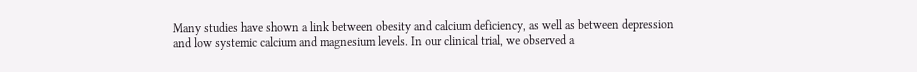Many studies have shown a link between obesity and calcium deficiency, as well as between depression and low systemic calcium and magnesium levels. In our clinical trial, we observed a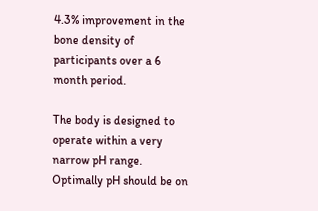4.3% improvement in the bone density of participants over a 6 month period.

The body is designed to operate within a very narrow pH range. Optimally pH should be on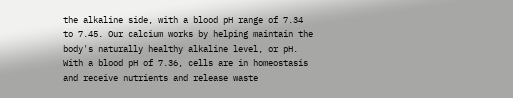the alkaline side, with a blood pH range of 7.34 to 7.45. Our calcium works by helping maintain the body's naturally healthy alkaline level, or pH. With a blood pH of 7.36, cells are in homeostasis and receive nutrients and release waste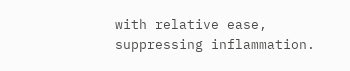with relative ease, suppressing inflammation.